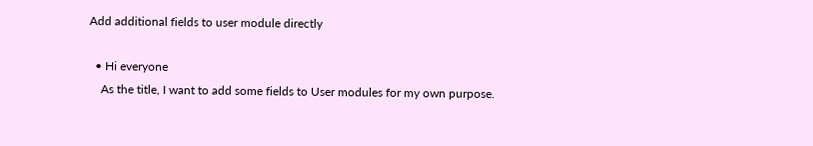Add additional fields to user module directly

  • Hi everyone
    As the title, I want to add some fields to User modules for my own purpose.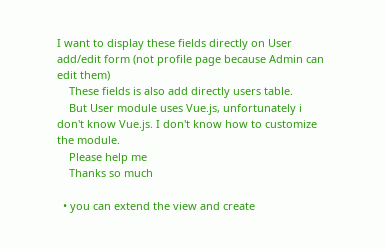I want to display these fields directly on User add/edit form (not profile page because Admin can edit them)
    These fields is also add directly users table.
    But User module uses Vue.js, unfortunately i don't know Vue.js. I don't know how to customize the module.
    Please help me
    Thanks so much

  • you can extend the view and create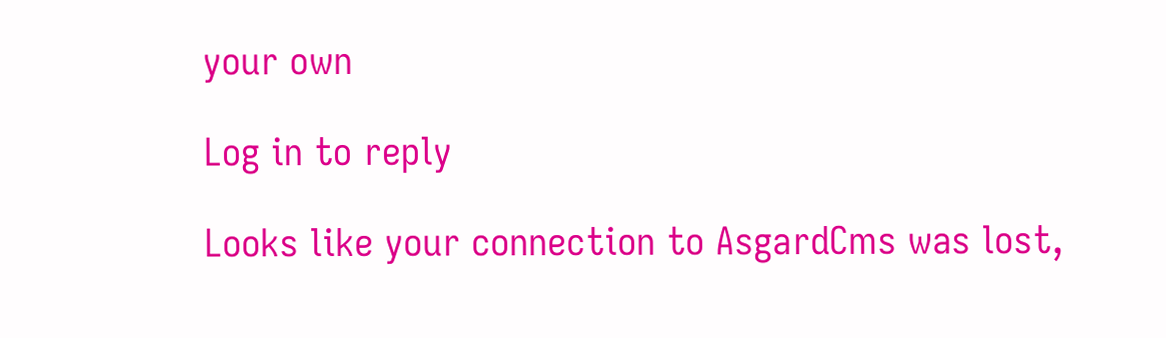your own

Log in to reply

Looks like your connection to AsgardCms was lost,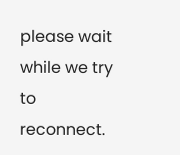please wait while we try to reconnect.